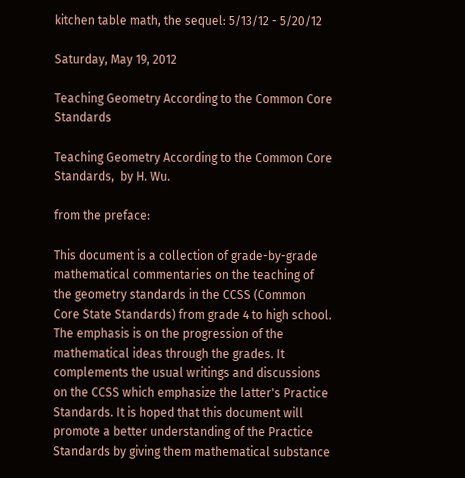kitchen table math, the sequel: 5/13/12 - 5/20/12

Saturday, May 19, 2012

Teaching Geometry According to the Common Core Standards

Teaching Geometry According to the Common Core Standards,  by H. Wu.

from the preface:

This document is a collection of grade-by-grade mathematical commentaries on the teaching of the geometry standards in the CCSS (Common Core State Standards) from grade 4 to high school. The emphasis is on the progression of the mathematical ideas through the grades. It complements the usual writings and discussions on the CCSS which emphasize the latter's Practice Standards. It is hoped that this document will promote a better understanding of the Practice Standards by giving them mathematical substance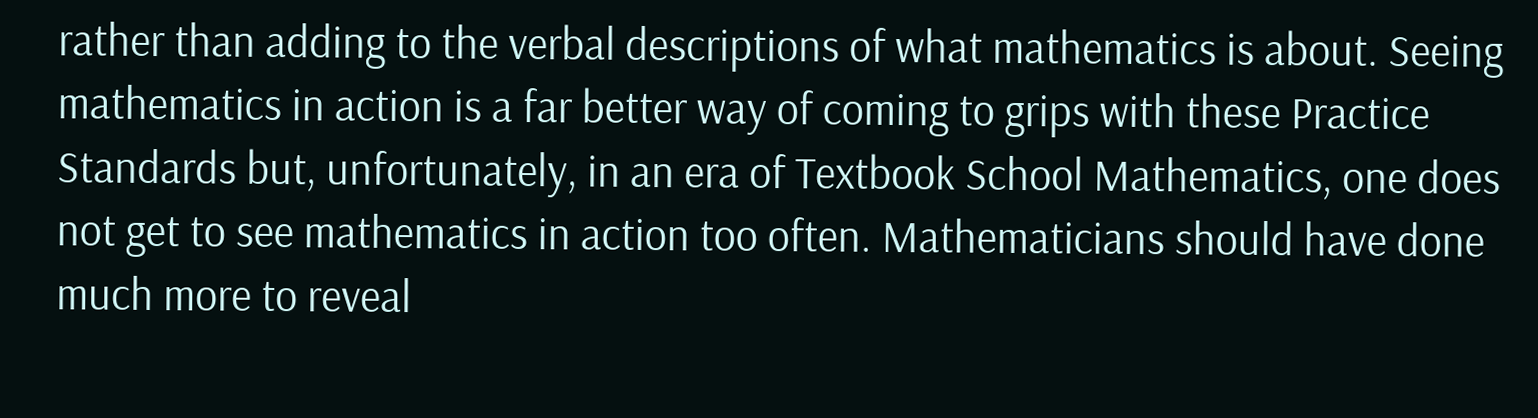rather than adding to the verbal descriptions of what mathematics is about. Seeing mathematics in action is a far better way of coming to grips with these Practice Standards but, unfortunately, in an era of Textbook School Mathematics, one does not get to see mathematics in action too often. Mathematicians should have done much more to reveal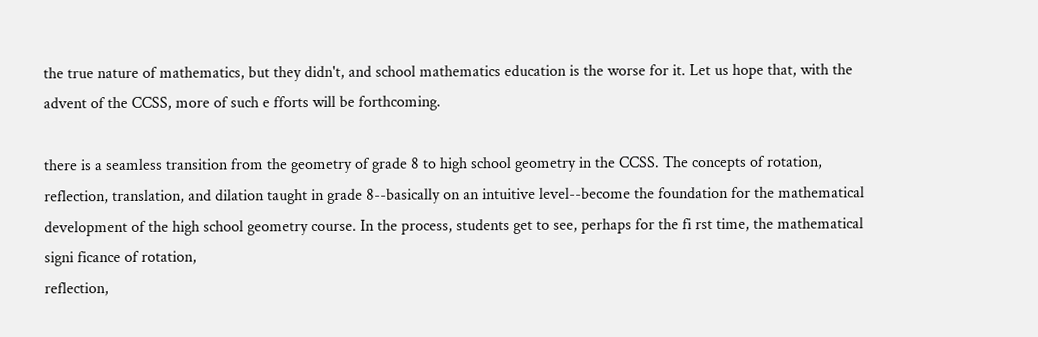the true nature of mathematics, but they didn't, and school mathematics education is the worse for it. Let us hope that, with the advent of the CCSS, more of such e fforts will be forthcoming.

there is a seamless transition from the geometry of grade 8 to high school geometry in the CCSS. The concepts of rotation, reflection, translation, and dilation taught in grade 8--basically on an intuitive level--become the foundation for the mathematical development of the high school geometry course. In the process, students get to see, perhaps for the fi rst time, the mathematical signi ficance of rotation,
reflection,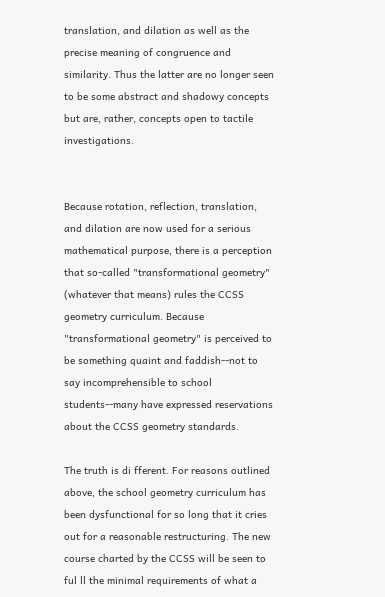translation, and dilation as well as the precise meaning of congruence and similarity. Thus the latter are no longer seen to be some abstract and shadowy concepts but are, rather, concepts open to tactile investigations.


Because rotation, reflection, translation, and dilation are now used for a serious mathematical purpose, there is a perception that so-called "transformational geometry" (whatever that means) rules the CCSS geometry curriculum. Because "transformational geometry" is perceived to be something quaint and faddish--not to say incomprehensible to school students--many have expressed reservations about the CCSS geometry standards.

The truth is di fferent. For reasons outlined above, the school geometry curriculum has been dysfunctional for so long that it cries out for a reasonable restructuring. The new course charted by the CCSS will be seen to ful ll the minimal requirements of what a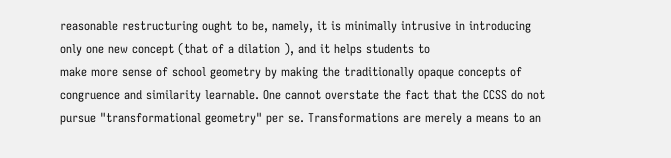reasonable restructuring ought to be, namely, it is minimally intrusive in introducing only one new concept (that of a dilation ), and it helps students to
make more sense of school geometry by making the traditionally opaque concepts of congruence and similarity learnable. One cannot overstate the fact that the CCSS do not pursue "transformational geometry" per se. Transformations are merely a means to an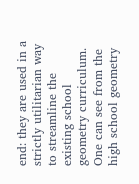end: they are used in a strictly utilitarian way to streamline the existing school geometry curriculum. One can see from the high school geometry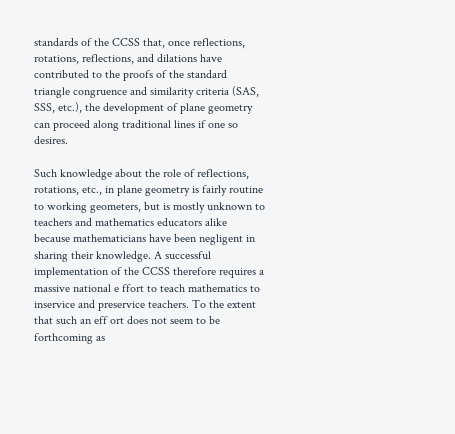standards of the CCSS that, once reflections, rotations, reflections, and dilations have contributed to the proofs of the standard triangle congruence and similarity criteria (SAS, SSS, etc.), the development of plane geometry can proceed along traditional lines if one so desires.

Such knowledge about the role of reflections, rotations, etc., in plane geometry is fairly routine to working geometers, but is mostly unknown to teachers and mathematics educators alike because mathematicians have been negligent in sharing their knowledge. A successful implementation of the CCSS therefore requires a massive national e ffort to teach mathematics to inservice and preservice teachers. To the extent that such an eff ort does not seem to be forthcoming as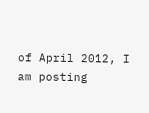of April 2012, I am posting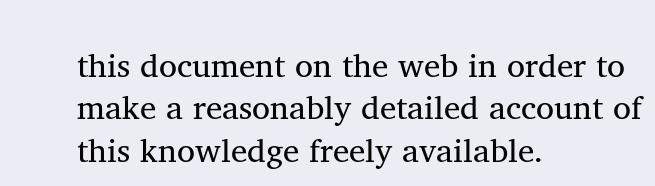this document on the web in order to make a reasonably detailed account of this knowledge freely available.